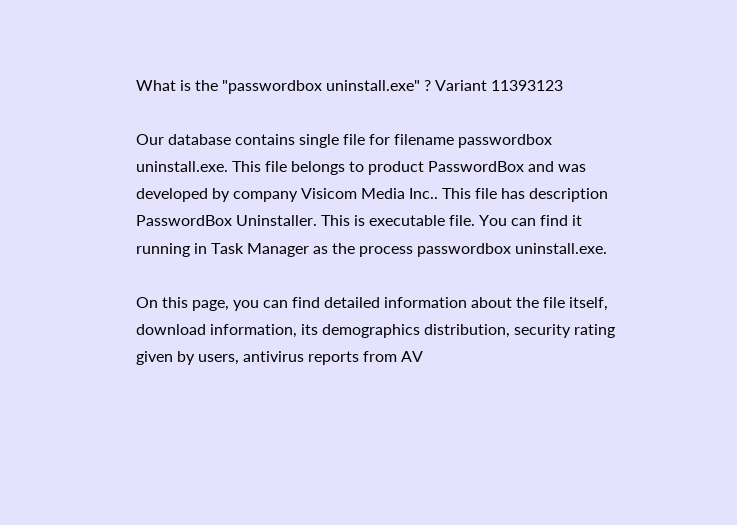What is the "passwordbox uninstall.exe" ? Variant 11393123

Our database contains single file for filename passwordbox uninstall.exe. This file belongs to product PasswordBox and was developed by company Visicom Media Inc.. This file has description PasswordBox Uninstaller. This is executable file. You can find it running in Task Manager as the process passwordbox uninstall.exe.

On this page, you can find detailed information about the file itself, download information, its demographics distribution, security rating given by users, antivirus reports from AV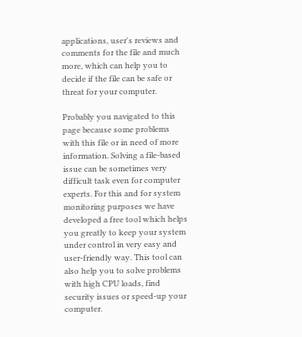applications, user's reviews and comments for the file and much more, which can help you to decide if the file can be safe or threat for your computer.

Probably you navigated to this page because some problems with this file or in need of more information. Solving a file-based issue can be sometimes very difficult task even for computer experts. For this and for system monitoring purposes we have developed a free tool which helps you greatly to keep your system under control in very easy and user-friendly way. This tool can also help you to solve problems with high CPU loads, find security issues or speed-up your computer.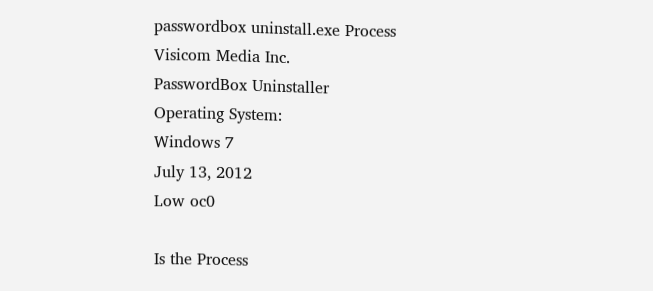passwordbox uninstall.exe Process
Visicom Media Inc.
PasswordBox Uninstaller
Operating System:
Windows 7
July 13, 2012
Low oc0

Is the Process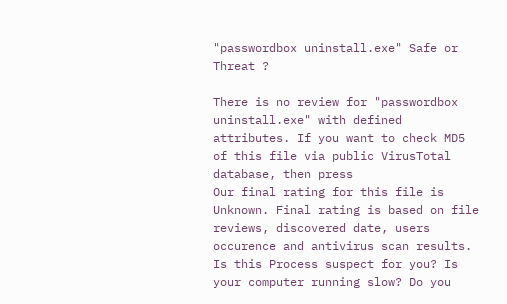"passwordbox uninstall.exe" Safe or Threat ?

There is no review for "passwordbox uninstall.exe" with defined attributes. If you want to check MD5 of this file via public VirusTotal database, then press
Our final rating for this file is Unknown. Final rating is based on file reviews, discovered date, users occurence and antivirus scan results.
Is this Process suspect for you? Is your computer running slow? Do you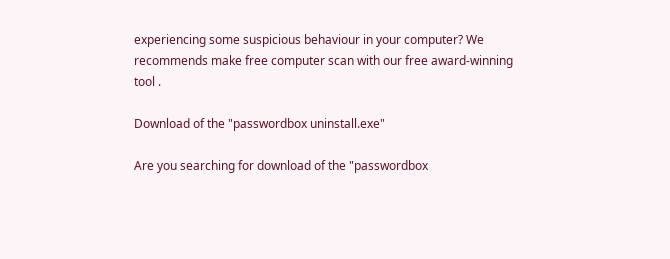experiencing some suspicious behaviour in your computer? We recommends make free computer scan with our free award-winning tool .

Download of the "passwordbox uninstall.exe"

Are you searching for download of the "passwordbox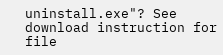uninstall.exe"? See download instruction for file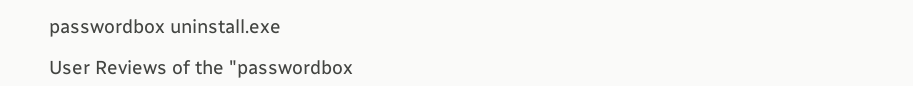passwordbox uninstall.exe

User Reviews of the "passwordbox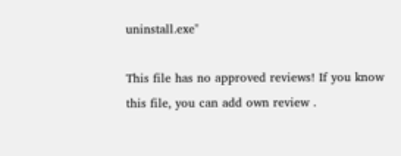uninstall.exe"

This file has no approved reviews! If you know this file, you can add own review .